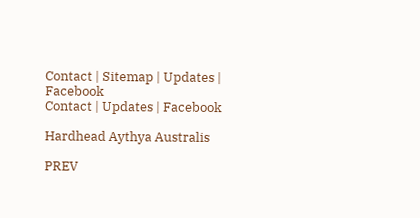Contact | Sitemap | Updates | Facebook
Contact | Updates | Facebook

Hardhead Aythya Australis

PREV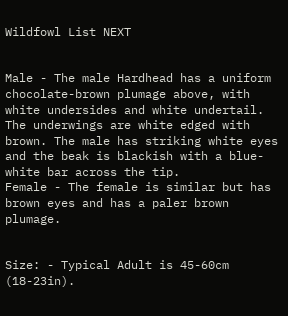Wildfowl List NEXT


Male - The male Hardhead has a uniform chocolate-brown plumage above, with white undersides and white undertail. The underwings are white edged with brown. The male has striking white eyes and the beak is blackish with a blue-white bar across the tip.
Female - The female is similar but has brown eyes and has a paler brown plumage.


Size: - Typical Adult is 45-60cm (18-23in).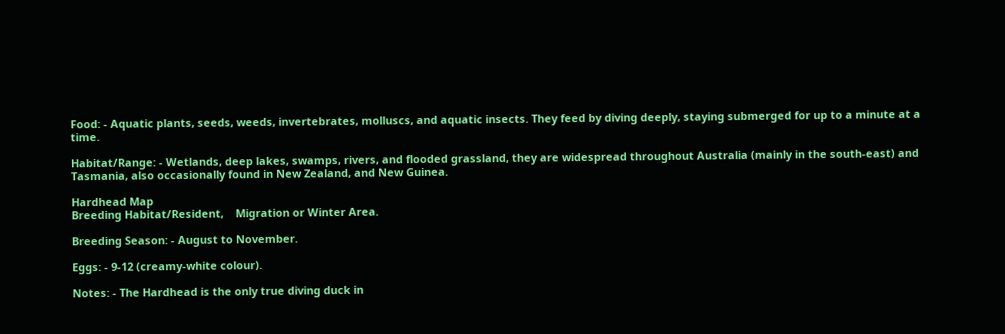Food: - Aquatic plants, seeds, weeds, invertebrates, molluscs, and aquatic insects. They feed by diving deeply, staying submerged for up to a minute at a time.

Habitat/Range: - Wetlands, deep lakes, swamps, rivers, and flooded grassland, they are widespread throughout Australia (mainly in the south-east) and Tasmania, also occasionally found in New Zealand, and New Guinea.

Hardhead Map
Breeding Habitat/Resident,    Migration or Winter Area.

Breeding Season: - August to November.

Eggs: - 9-12 (creamy-white colour).

Notes: - The Hardhead is the only true diving duck in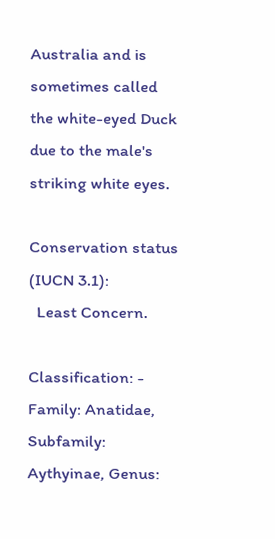Australia and is sometimes called the white-eyed Duck due to the male's striking white eyes.

Conservation status (IUCN 3.1):
  Least Concern.

Classification: - Family: Anatidae,
Subfamily: Aythyinae, Genus: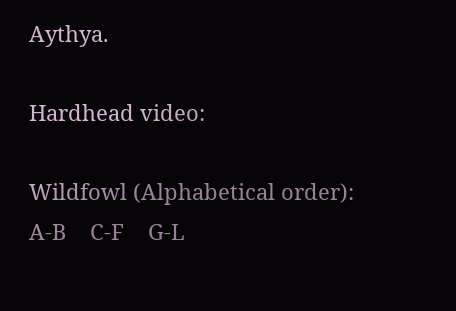Aythya.

Hardhead video:

Wildfowl (Alphabetical order):
A-B    C-F    G-L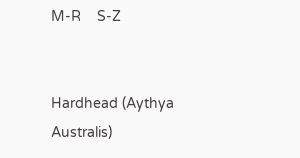M-R    S-Z


Hardhead (Aythya Australis)